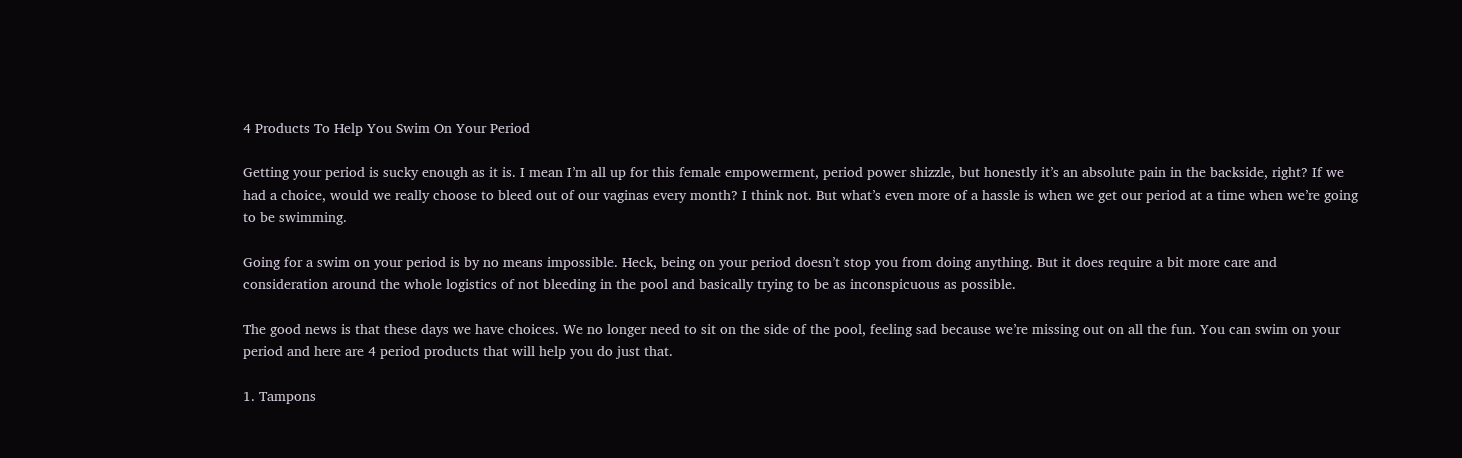4 Products To Help You Swim On Your Period

Getting your period is sucky enough as it is. I mean I’m all up for this female empowerment, period power shizzle, but honestly it’s an absolute pain in the backside, right? If we had a choice, would we really choose to bleed out of our vaginas every month? I think not. But what’s even more of a hassle is when we get our period at a time when we’re going to be swimming.

Going for a swim on your period is by no means impossible. Heck, being on your period doesn’t stop you from doing anything. But it does require a bit more care and consideration around the whole logistics of not bleeding in the pool and basically trying to be as inconspicuous as possible.

The good news is that these days we have choices. We no longer need to sit on the side of the pool, feeling sad because we’re missing out on all the fun. You can swim on your period and here are 4 period products that will help you do just that.

1. Tampons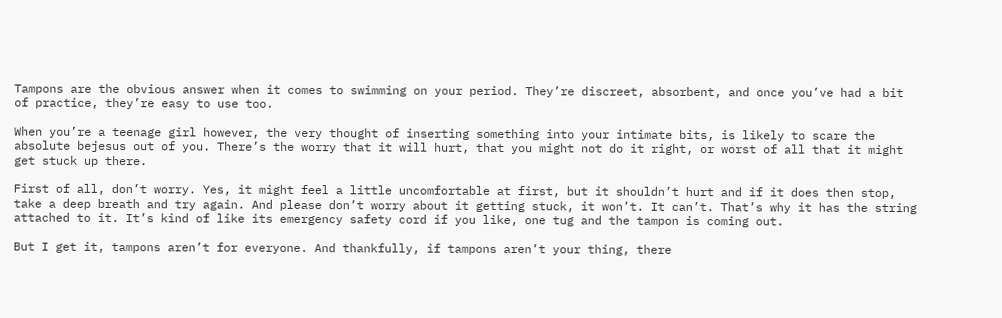Tampons are the obvious answer when it comes to swimming on your period. They’re discreet, absorbent, and once you’ve had a bit of practice, they’re easy to use too.

When you’re a teenage girl however, the very thought of inserting something into your intimate bits, is likely to scare the absolute bejesus out of you. There’s the worry that it will hurt, that you might not do it right, or worst of all that it might get stuck up there.

First of all, don’t worry. Yes, it might feel a little uncomfortable at first, but it shouldn’t hurt and if it does then stop, take a deep breath and try again. And please don’t worry about it getting stuck, it won’t. It can’t. That’s why it has the string attached to it. It’s kind of like its emergency safety cord if you like, one tug and the tampon is coming out.

But I get it, tampons aren’t for everyone. And thankfully, if tampons aren’t your thing, there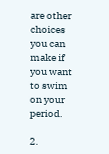are other choices you can make if you want to swim on your period.

2.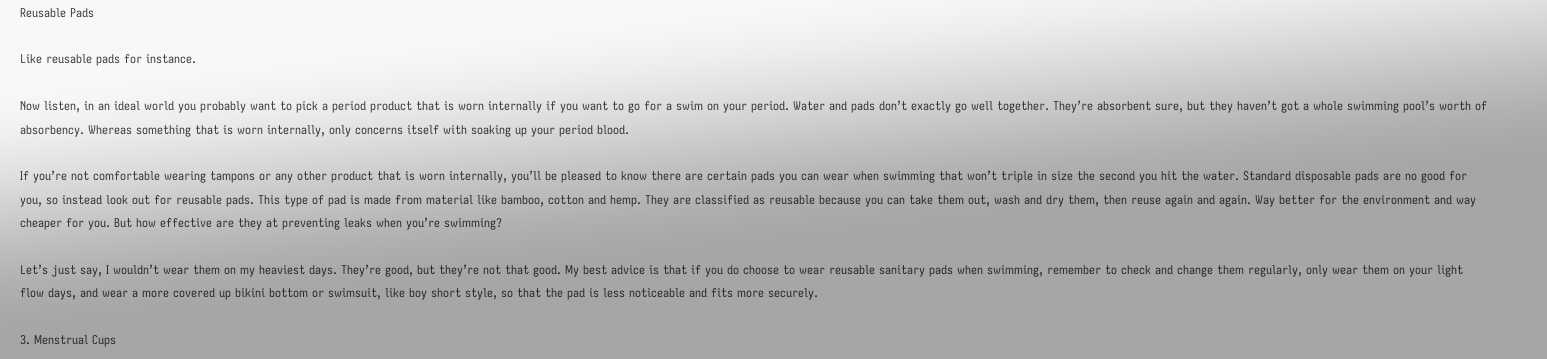Reusable Pads

Like reusable pads for instance.

Now listen, in an ideal world you probably want to pick a period product that is worn internally if you want to go for a swim on your period. Water and pads don’t exactly go well together. They’re absorbent sure, but they haven’t got a whole swimming pool’s worth of absorbency. Whereas something that is worn internally, only concerns itself with soaking up your period blood.

If you’re not comfortable wearing tampons or any other product that is worn internally, you’ll be pleased to know there are certain pads you can wear when swimming that won’t triple in size the second you hit the water. Standard disposable pads are no good for you, so instead look out for reusable pads. This type of pad is made from material like bamboo, cotton and hemp. They are classified as reusable because you can take them out, wash and dry them, then reuse again and again. Way better for the environment and way cheaper for you. But how effective are they at preventing leaks when you’re swimming?

Let’s just say, I wouldn’t wear them on my heaviest days. They’re good, but they’re not that good. My best advice is that if you do choose to wear reusable sanitary pads when swimming, remember to check and change them regularly, only wear them on your light flow days, and wear a more covered up bikini bottom or swimsuit, like boy short style, so that the pad is less noticeable and fits more securely.

3. Menstrual Cups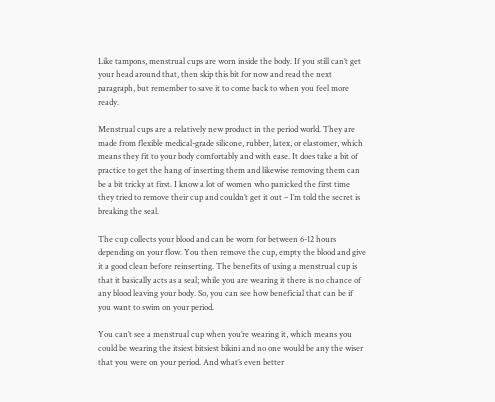Like tampons, menstrual cups are worn inside the body. If you still can’t get your head around that, then skip this bit for now and read the next paragraph, but remember to save it to come back to when you feel more ready.

Menstrual cups are a relatively new product in the period world. They are made from flexible medical-grade silicone, rubber, latex, or elastomer, which means they fit to your body comfortably and with ease. It does take a bit of practice to get the hang of inserting them and likewise removing them can be a bit tricky at first. I know a lot of women who panicked the first time they tried to remove their cup and couldn’t get it out – I’m told the secret is breaking the seal.

The cup collects your blood and can be worn for between 6-12 hours depending on your flow. You then remove the cup, empty the blood and give it a good clean before reinserting. The benefits of using a menstrual cup is that it basically acts as a seal; while you are wearing it there is no chance of any blood leaving your body. So, you can see how beneficial that can be if you want to swim on your period.

You can’t see a menstrual cup when you’re wearing it, which means you could be wearing the itsiest bitsiest bikini and no one would be any the wiser that you were on your period. And what’s even better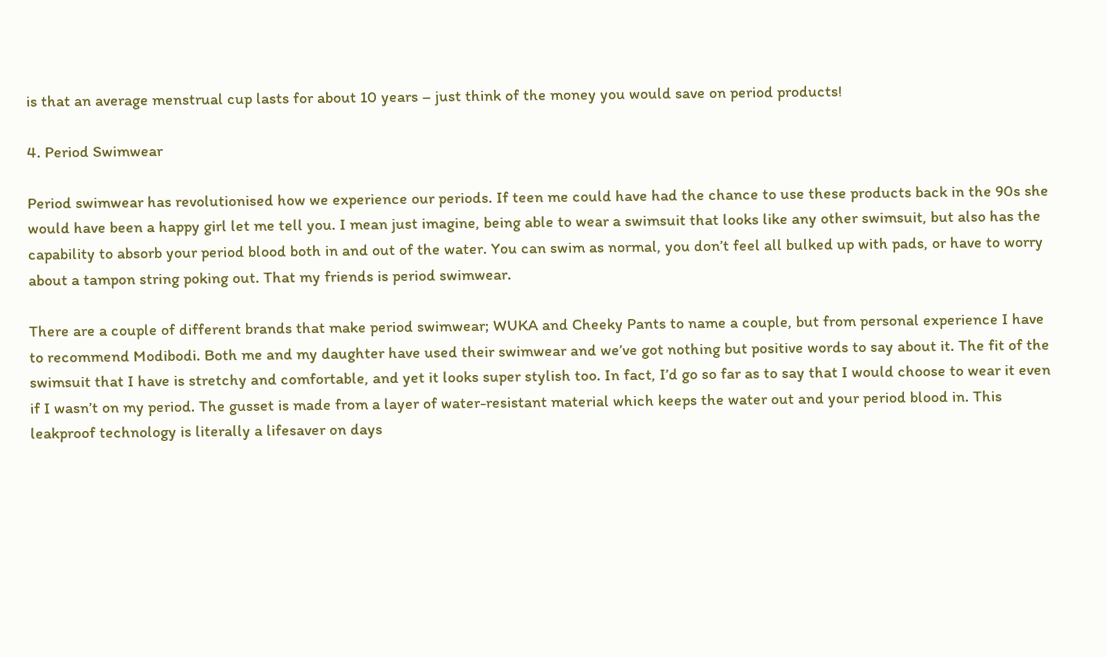is that an average menstrual cup lasts for about 10 years – just think of the money you would save on period products!

4. Period Swimwear

Period swimwear has revolutionised how we experience our periods. If teen me could have had the chance to use these products back in the 90s she would have been a happy girl let me tell you. I mean just imagine, being able to wear a swimsuit that looks like any other swimsuit, but also has the capability to absorb your period blood both in and out of the water. You can swim as normal, you don’t feel all bulked up with pads, or have to worry about a tampon string poking out. That my friends is period swimwear.

There are a couple of different brands that make period swimwear; WUKA and Cheeky Pants to name a couple, but from personal experience I have to recommend Modibodi. Both me and my daughter have used their swimwear and we’ve got nothing but positive words to say about it. The fit of the swimsuit that I have is stretchy and comfortable, and yet it looks super stylish too. In fact, I’d go so far as to say that I would choose to wear it even if I wasn’t on my period. The gusset is made from a layer of water-resistant material which keeps the water out and your period blood in. This leakproof technology is literally a lifesaver on days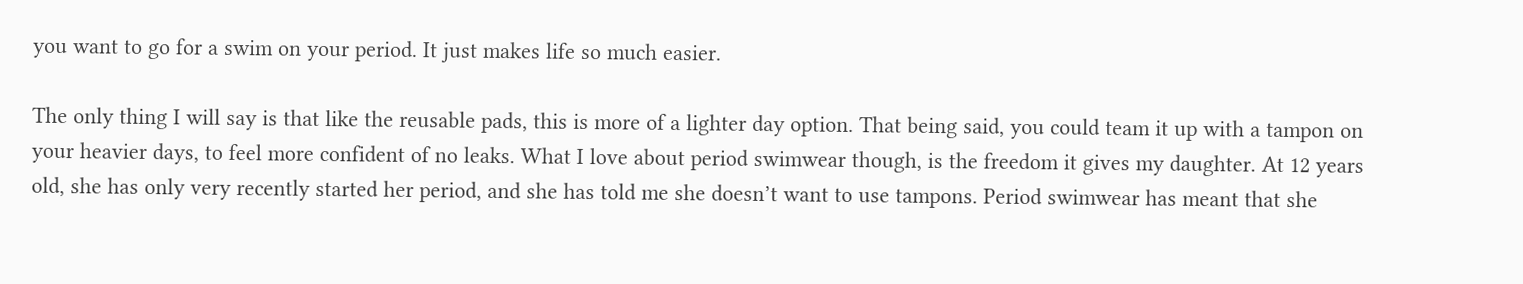you want to go for a swim on your period. It just makes life so much easier.

The only thing I will say is that like the reusable pads, this is more of a lighter day option. That being said, you could team it up with a tampon on your heavier days, to feel more confident of no leaks. What I love about period swimwear though, is the freedom it gives my daughter. At 12 years old, she has only very recently started her period, and she has told me she doesn’t want to use tampons. Period swimwear has meant that she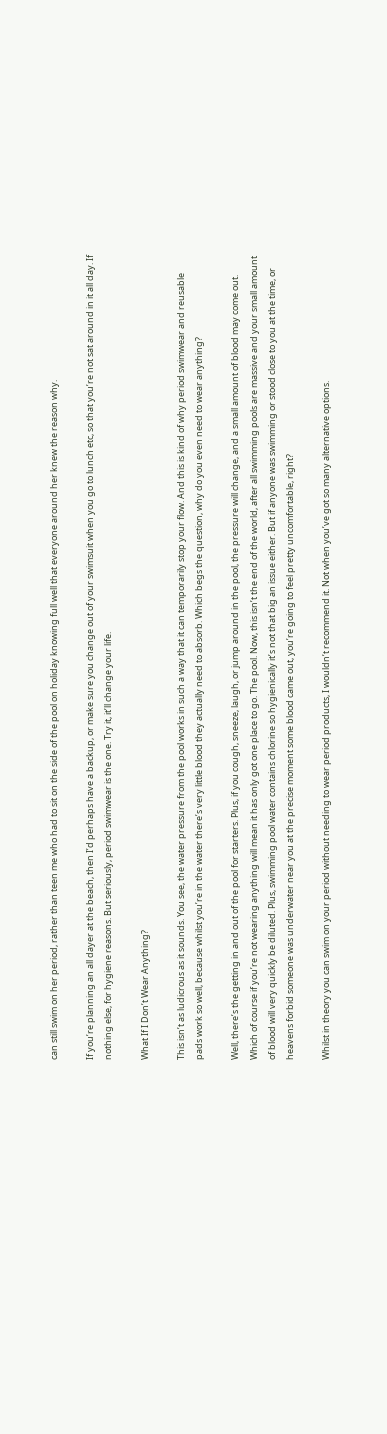can still swim on her period, rather than teen me who had to sit on the side of the pool on holiday knowing full well that everyone around her knew the reason why.

If you’re planning an all dayer at the beach, then I’d perhaps have a backup, or make sure you change out of your swimsuit when you go to lunch etc, so that you’re not sat around in it all day. If nothing else, for hygiene reasons. But seriously, period swimwear is the one. Try it, it’ll change your life.

What If I Don’t Wear Anything?

This isn’t as ludicrous as it sounds. You see, the water pressure from the pool works in such a way that it can temporarily stop your flow. And this is kind of why period swimwear and reusable pads work so well, because whilst you’re in the water there’s very little blood they actually need to absorb. Which begs the question, why do you even need to wear anything?

Well, there’s the getting in and out of the pool for starters. Plus, if you cough, sneeze, laugh, or jump around in the pool, the pressure will change, and a small amount of blood may come out. Which of course if you’re not wearing anything will mean it has only got one place to go. The pool. Now, this isn’t the end of the world, after all swimming pools are massive and your small amount of blood will very quickly be diluted. Plus, swimming pool water contains chlorine so hygienically it’s not that big an issue either. But if anyone was swimming or stood close to you at the time, or heavens forbid someone was underwater near you at the precise moment some blood came out, you’re going to feel pretty uncomfortable, right?

Whilst in theory you can swim on your period without needing to wear period products, I wouldn’t recommend it. Not when you’ve got so many alternative options.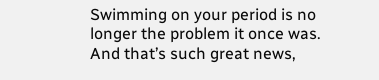Swimming on your period is no longer the problem it once was. And that’s such great news,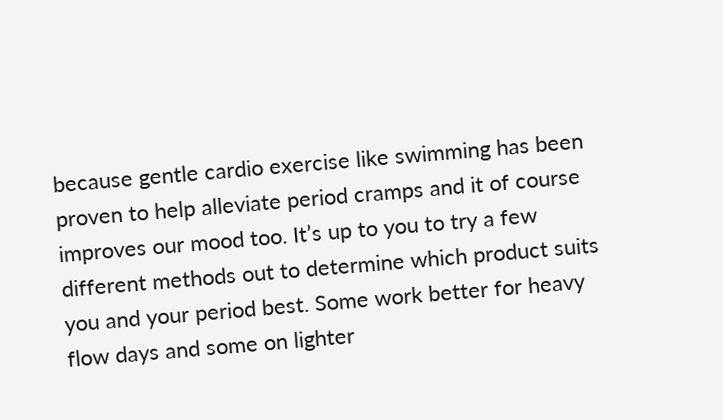because gentle cardio exercise like swimming has been proven to help alleviate period cramps and it of course improves our mood too. It’s up to you to try a few different methods out to determine which product suits you and your period best. Some work better for heavy flow days and some on lighter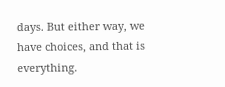days. But either way, we have choices, and that is everything.